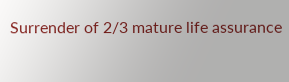Surrender of 2/3 mature life assurance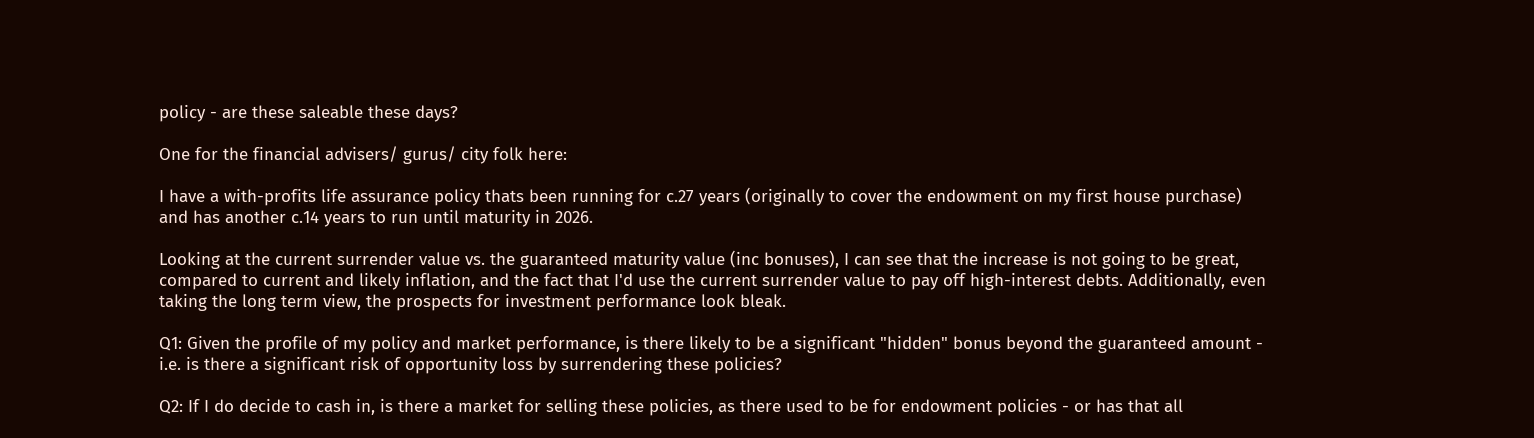policy - are these saleable these days?

One for the financial advisers/ gurus/ city folk here:

I have a with-profits life assurance policy thats been running for c.27 years (originally to cover the endowment on my first house purchase) and has another c.14 years to run until maturity in 2026.

Looking at the current surrender value vs. the guaranteed maturity value (inc bonuses), I can see that the increase is not going to be great, compared to current and likely inflation, and the fact that I'd use the current surrender value to pay off high-interest debts. Additionally, even taking the long term view, the prospects for investment performance look bleak.

Q1: Given the profile of my policy and market performance, is there likely to be a significant "hidden" bonus beyond the guaranteed amount - i.e. is there a significant risk of opportunity loss by surrendering these policies?

Q2: If I do decide to cash in, is there a market for selling these policies, as there used to be for endowment policies - or has that all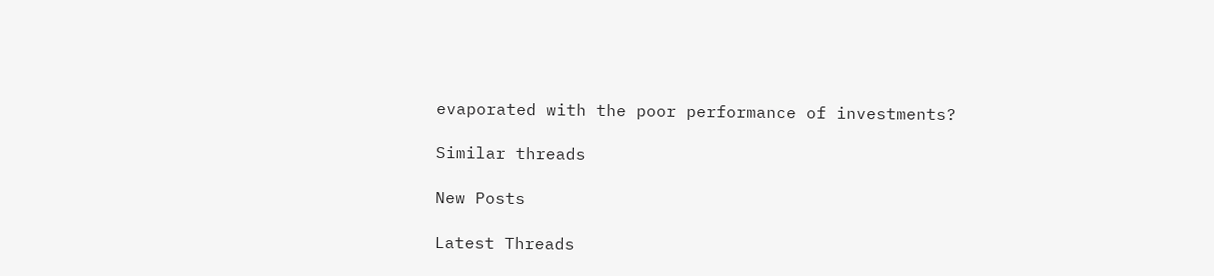evaporated with the poor performance of investments?

Similar threads

New Posts

Latest Threads